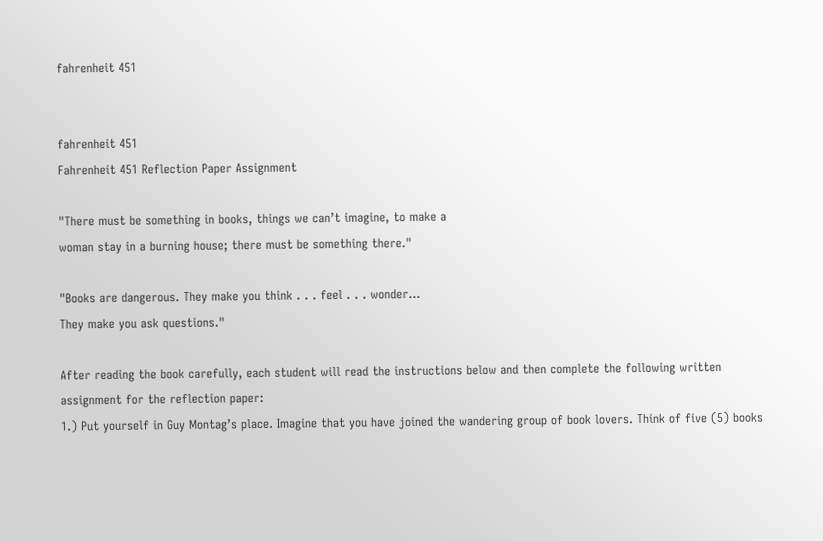fahrenheit 451


fahrenheit 451
Fahrenheit 451 Reflection Paper Assignment

"There must be something in books, things we can’t imagine, to make a
woman stay in a burning house; there must be something there."

"Books are dangerous. They make you think . . . feel . . . wonder…
They make you ask questions."

After reading the book carefully, each student will read the instructions below and then complete the following written assignment for the reflection paper:
1.) Put yourself in Guy Montag’s place. Imagine that you have joined the wandering group of book lovers. Think of five (5) books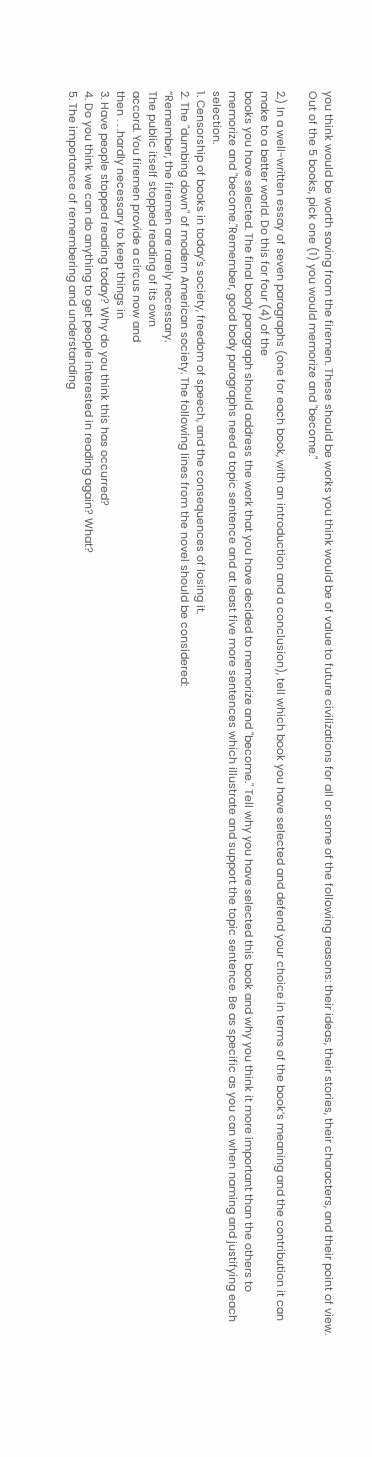you think would be worth saving from the firemen. These should be works you think would be of value to future civilizations for all or some of the following reasons: their ideas, their stories, their characters, and their point of view. Out of the 5 books, pick one (1) you would memorize and "become."

2.) In a well-written essay of seven paragraphs (one for each book, with an introduction and a conclusion), tell which book you have selected and defend your choice in terms of the book’s meaning and the contribution it can make to a better world. Do this for four (4) of the
books you have selected. The final body paragraph should address the work that you have decided to memorize and "become." Tell why you have selected this book and why you think it more important than the others to memorize and "become."Remember, good body paragraphs need a topic sentence and at least five more sentences which illustrate and support the topic sentence. Be as specific as you can when naming and justifying each selection.
1. Censorship of books in today’s society, freedom of speech, and the consequences of losing it.
2. The "dumbing down" of modern American society. The following lines from the novel should be considered:
“Remember, the firemen are rarely necessary.
The public itself stopped reading of its own
accord. You firemen provide a circus now and
then . . .hardly necessary to keep things in
3. Have people stopped reading today? Why do you think this has occurred?
4. Do you think we can do anything to get people interested in reading again? What?
5. The importance of remembering and understanding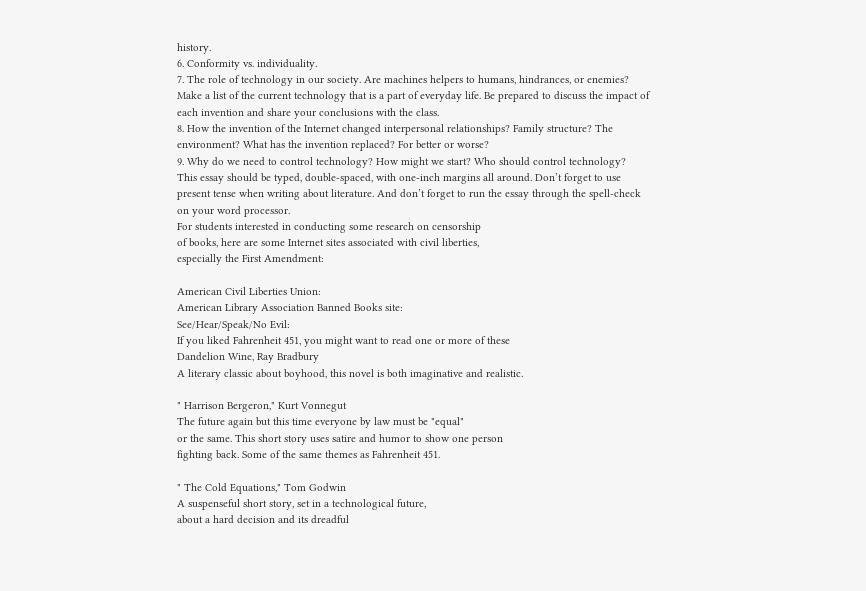history.
6. Conformity vs. individuality.
7. The role of technology in our society. Are machines helpers to humans, hindrances, or enemies? Make a list of the current technology that is a part of everyday life. Be prepared to discuss the impact of each invention and share your conclusions with the class.
8. How the invention of the Internet changed interpersonal relationships? Family structure? The environment? What has the invention replaced? For better or worse?
9. Why do we need to control technology? How might we start? Who should control technology?
This essay should be typed, double-spaced, with one-inch margins all around. Don’t forget to use present tense when writing about literature. And don’t forget to run the essay through the spell-check on your word processor.
For students interested in conducting some research on censorship
of books, here are some Internet sites associated with civil liberties,
especially the First Amendment:

American Civil Liberties Union:
American Library Association Banned Books site:
See/Hear/Speak/No Evil:
If you liked Fahrenheit 451, you might want to read one or more of these
Dandelion Wine, Ray Bradbury
A literary classic about boyhood, this novel is both imaginative and realistic.

" Harrison Bergeron," Kurt Vonnegut
The future again but this time everyone by law must be "equal"
or the same. This short story uses satire and humor to show one person
fighting back. Some of the same themes as Fahrenheit 451.

" The Cold Equations," Tom Godwin
A suspenseful short story, set in a technological future,
about a hard decision and its dreadful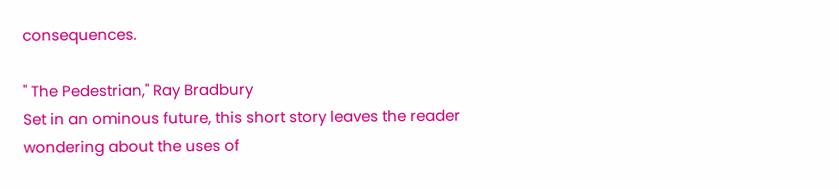consequences.

" The Pedestrian," Ray Bradbury
Set in an ominous future, this short story leaves the reader
wondering about the uses of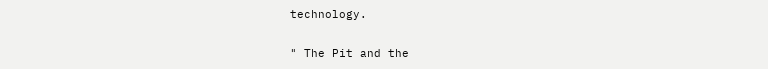technology.

" The Pit and the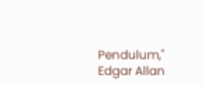Pendulum," Edgar Allan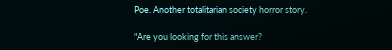Poe. Another totalitarian society horror story.

"Are you looking for this answer?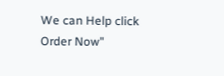We can Help click Order Now"